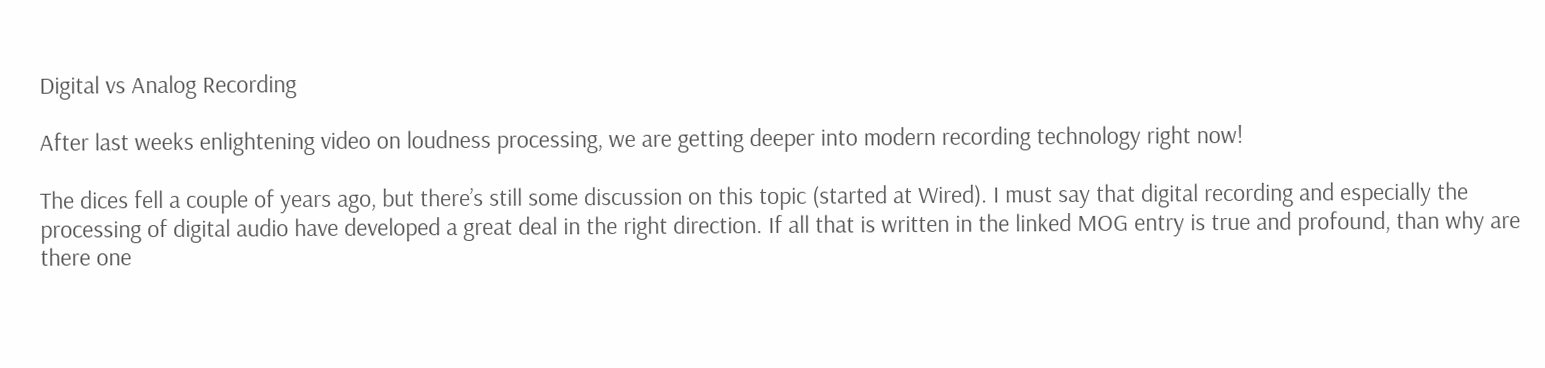Digital vs Analog Recording

After last weeks enlightening video on loudness processing, we are getting deeper into modern recording technology right now!

The dices fell a couple of years ago, but there’s still some discussion on this topic (started at Wired). I must say that digital recording and especially the processing of digital audio have developed a great deal in the right direction. If all that is written in the linked MOG entry is true and profound, than why are there one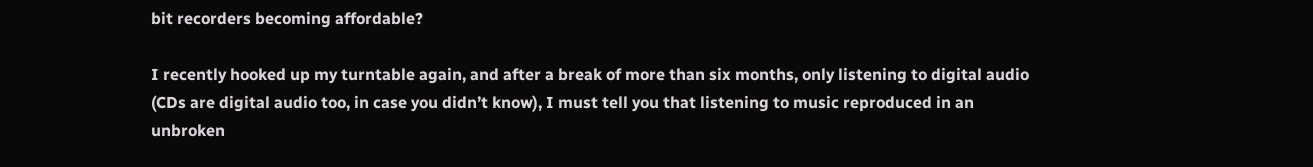bit recorders becoming affordable?

I recently hooked up my turntable again, and after a break of more than six months, only listening to digital audio (CDs are digital audio too, in case you didn’t know), I must tell you that listening to music reproduced in an unbroken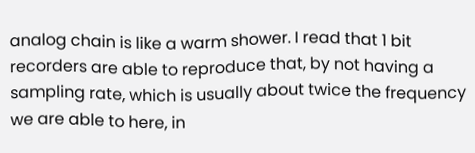analog chain is like a warm shower. I read that 1 bit recorders are able to reproduce that, by not having a sampling rate, which is usually about twice the frequency we are able to here, in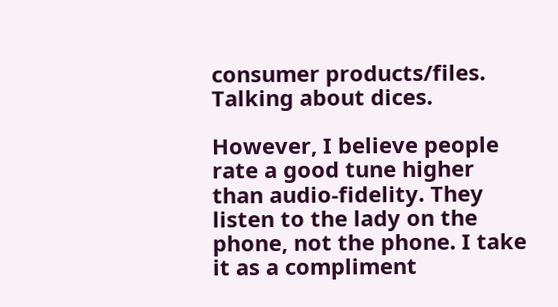consumer products/files. Talking about dices.

However, I believe people rate a good tune higher than audio-fidelity. They listen to the lady on the phone, not the phone. I take it as a compliment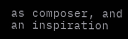as composer, and an inspiration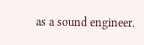as a sound engineer.